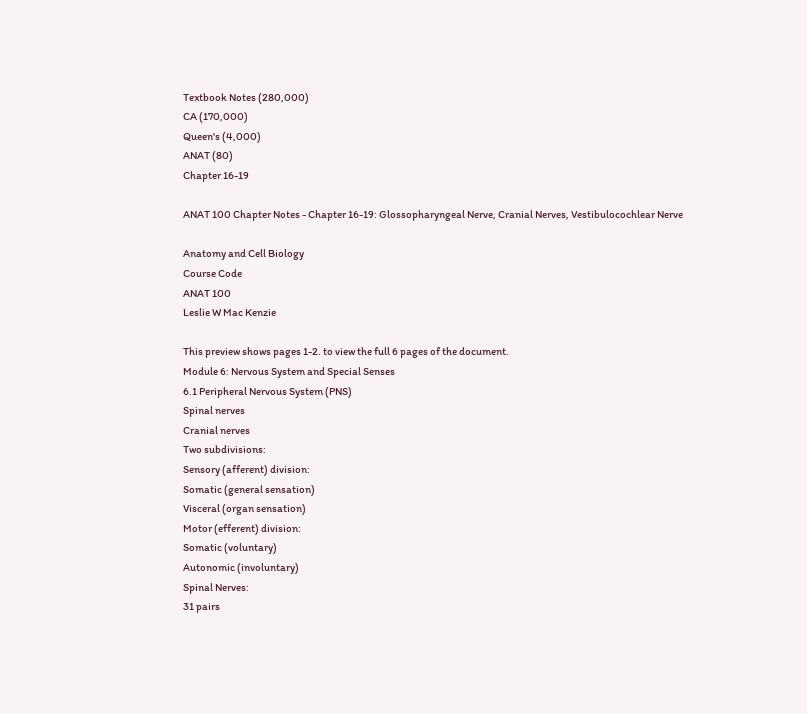Textbook Notes (280,000)
CA (170,000)
Queen's (4,000)
ANAT (80)
Chapter 16-19

ANAT 100 Chapter Notes - Chapter 16-19: Glossopharyngeal Nerve, Cranial Nerves, Vestibulocochlear Nerve

Anatomy and Cell Biology
Course Code
ANAT 100
Leslie W Mac Kenzie

This preview shows pages 1-2. to view the full 6 pages of the document.
Module 6: Nervous System and Special Senses
6.1 Peripheral Nervous System (PNS)
Spinal nerves
Cranial nerves
Two subdivisions:
Sensory (afferent) division:
Somatic (general sensation)
Visceral (organ sensation)
Motor (efferent) division:
Somatic (voluntary)
Autonomic (involuntary)
Spinal Nerves:
31 pairs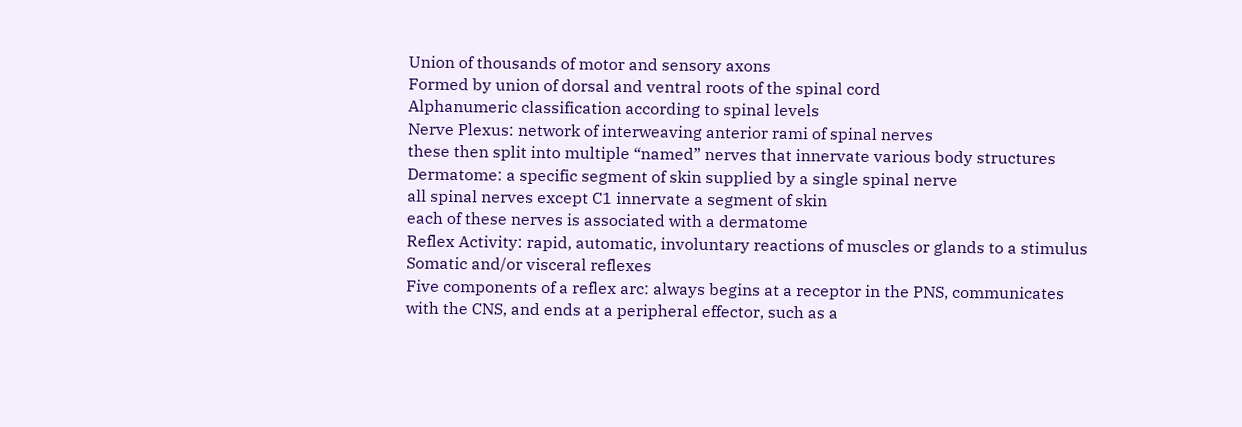Union of thousands of motor and sensory axons
Formed by union of dorsal and ventral roots of the spinal cord
Alphanumeric classification according to spinal levels
Nerve Plexus: network of interweaving anterior rami of spinal nerves
these then split into multiple “named” nerves that innervate various body structures
Dermatome: a specific segment of skin supplied by a single spinal nerve
all spinal nerves except C1 innervate a segment of skin
each of these nerves is associated with a dermatome
Reflex Activity: rapid, automatic, involuntary reactions of muscles or glands to a stimulus
Somatic and/or visceral reflexes
Five components of a reflex arc: always begins at a receptor in the PNS, communicates
with the CNS, and ends at a peripheral effector, such as a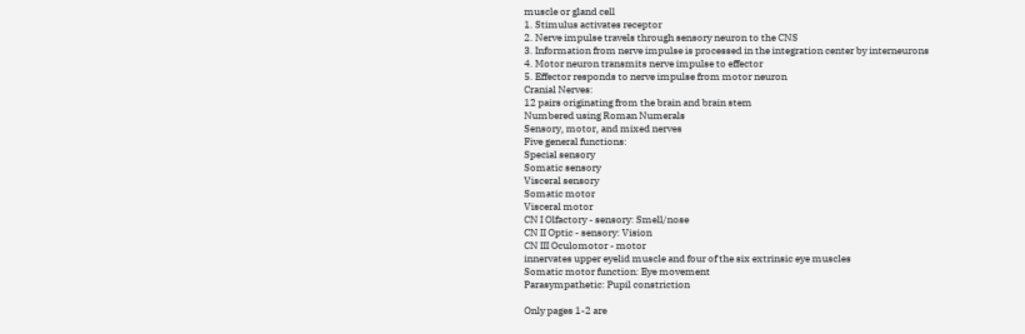muscle or gland cell
1. Stimulus activates receptor
2. Nerve impulse travels through sensory neuron to the CNS
3. Information from nerve impulse is processed in the integration center by interneurons
4. Motor neuron transmits nerve impulse to effector
5. Effector responds to nerve impulse from motor neuron
Cranial Nerves:
12 pairs originating from the brain and brain stem
Numbered using Roman Numerals
Sensory, motor, and mixed nerves
Five general functions:
Special sensory
Somatic sensory
Visceral sensory
Somatic motor
Visceral motor
CN I Olfactory - sensory: Smell/nose
CN II Optic - sensory: Vision
CN III Oculomotor - motor
innervates upper eyelid muscle and four of the six extrinsic eye muscles
Somatic motor function: Eye movement
Parasympathetic: Pupil constriction

Only pages 1-2 are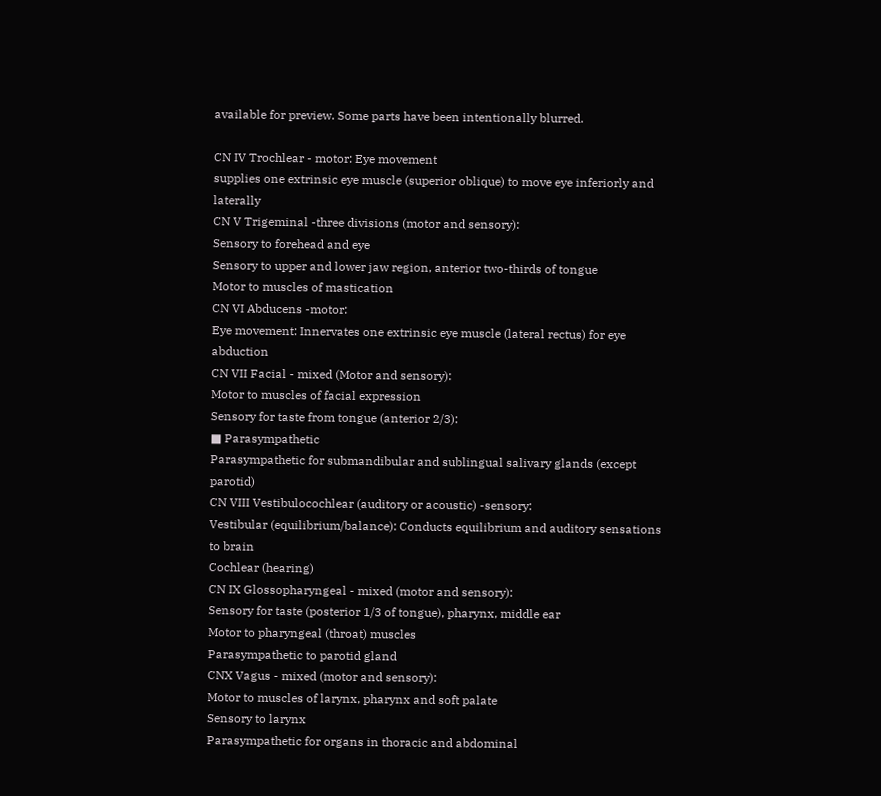available for preview. Some parts have been intentionally blurred.

CN IV Trochlear - motor: Eye movement
supplies one extrinsic eye muscle (superior oblique) to move eye inferiorly and laterally
CN V Trigeminal -three divisions (motor and sensory):
Sensory to forehead and eye
Sensory to upper and lower jaw region, anterior two-thirds of tongue
Motor to muscles of mastication
CN VI Abducens -motor:
Eye movement: Innervates one extrinsic eye muscle (lateral rectus) for eye abduction
CN VII Facial - mixed (Motor and sensory):
Motor to muscles of facial expression
Sensory for taste from tongue (anterior 2/3):
■ Parasympathetic
Parasympathetic for submandibular and sublingual salivary glands (except parotid)
CN VIII Vestibulocochlear (auditory or acoustic) -sensory:
Vestibular (equilibrium/balance): Conducts equilibrium and auditory sensations to brain
Cochlear (hearing)
CN IX Glossopharyngeal - mixed (motor and sensory):
Sensory for taste (posterior 1/3 of tongue), pharynx, middle ear
Motor to pharyngeal (throat) muscles
Parasympathetic to parotid gland
CNX Vagus - mixed (motor and sensory):
Motor to muscles of larynx, pharynx and soft palate
Sensory to larynx
Parasympathetic for organs in thoracic and abdominal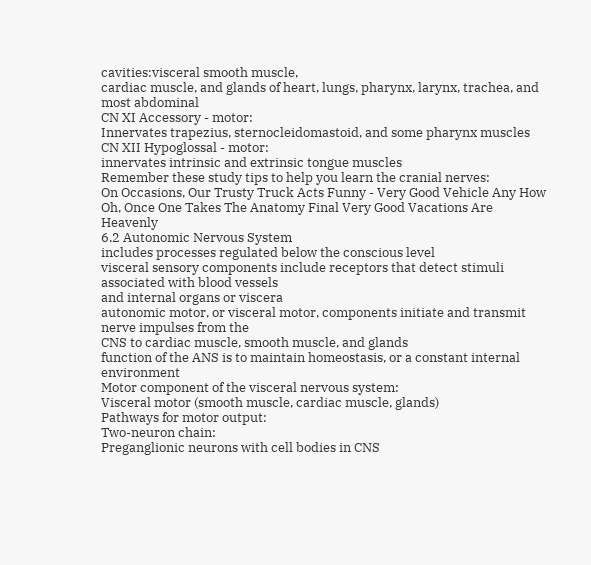cavities:visceral smooth muscle,
cardiac muscle, and glands of heart, lungs, pharynx, larynx, trachea, and most abdominal
CN XI Accessory - motor:
Innervates trapezius, sternocleidomastoid, and some pharynx muscles
CN XII Hypoglossal - motor:
innervates intrinsic and extrinsic tongue muscles
Remember these study tips to help you learn the cranial nerves:
On Occasions, Our Trusty Truck Acts Funny - Very Good Vehicle Any How
Oh, Once One Takes The Anatomy Final Very Good Vacations Are Heavenly
6.2 Autonomic Nervous System
includes processes regulated below the conscious level
visceral sensory components include receptors that detect stimuli associated with blood vessels
and internal organs or viscera
autonomic motor, or visceral motor, components initiate and transmit nerve impulses from the
CNS to cardiac muscle, smooth muscle, and glands
function of the ANS is to maintain homeostasis, or a constant internal environment
Motor component of the visceral nervous system:
Visceral motor (smooth muscle, cardiac muscle, glands)
Pathways for motor output:
Two-neuron chain:
Preganglionic neurons with cell bodies in CNS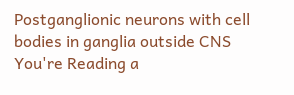Postganglionic neurons with cell bodies in ganglia outside CNS
You're Reading a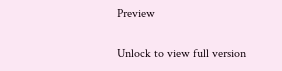Preview

Unlock to view full version